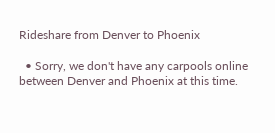Rideshare from Denver to Phoenix

  • Sorry, we don't have any carpools online between Denver and Phoenix at this time.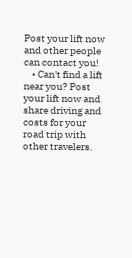Post your lift now and other people can contact you!
    • Can't find a lift near you? Post your lift now and share driving and costs for your road trip with other travelers.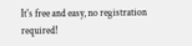It's free and easy, no registration required!